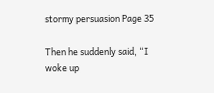stormy persuasion Page 35

Then he suddenly said, “I woke up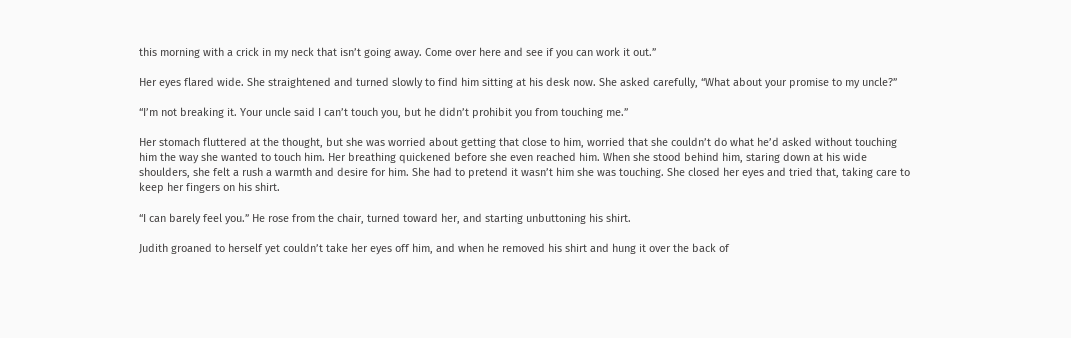this morning with a crick in my neck that isn’t going away. Come over here and see if you can work it out.”

Her eyes flared wide. She straightened and turned slowly to find him sitting at his desk now. She asked carefully, “What about your promise to my uncle?”

“I’m not breaking it. Your uncle said I can’t touch you, but he didn’t prohibit you from touching me.”

Her stomach fluttered at the thought, but she was worried about getting that close to him, worried that she couldn’t do what he’d asked without touching him the way she wanted to touch him. Her breathing quickened before she even reached him. When she stood behind him, staring down at his wide shoulders, she felt a rush a warmth and desire for him. She had to pretend it wasn’t him she was touching. She closed her eyes and tried that, taking care to keep her fingers on his shirt.

“I can barely feel you.” He rose from the chair, turned toward her, and starting unbuttoning his shirt.

Judith groaned to herself yet couldn’t take her eyes off him, and when he removed his shirt and hung it over the back of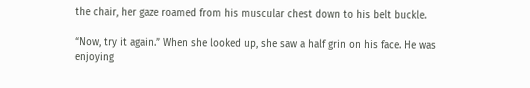the chair, her gaze roamed from his muscular chest down to his belt buckle.

“Now, try it again.” When she looked up, she saw a half grin on his face. He was enjoying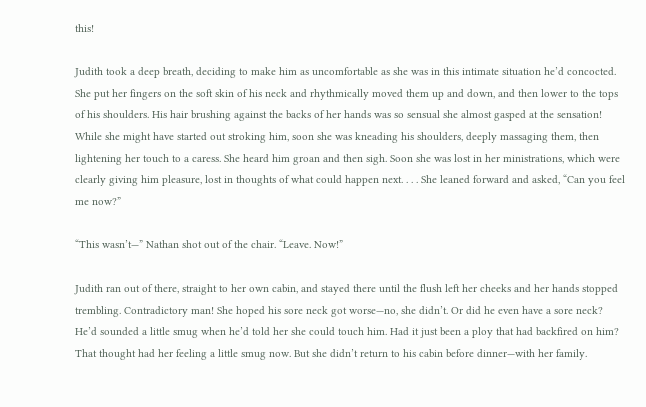this!

Judith took a deep breath, deciding to make him as uncomfortable as she was in this intimate situation he’d concocted. She put her fingers on the soft skin of his neck and rhythmically moved them up and down, and then lower to the tops of his shoulders. His hair brushing against the backs of her hands was so sensual she almost gasped at the sensation! While she might have started out stroking him, soon she was kneading his shoulders, deeply massaging them, then lightening her touch to a caress. She heard him groan and then sigh. Soon she was lost in her ministrations, which were clearly giving him pleasure, lost in thoughts of what could happen next. . . . She leaned forward and asked, “Can you feel me now?”

“This wasn’t—” Nathan shot out of the chair. “Leave. Now!”

Judith ran out of there, straight to her own cabin, and stayed there until the flush left her cheeks and her hands stopped trembling. Contradictory man! She hoped his sore neck got worse—no, she didn’t. Or did he even have a sore neck? He’d sounded a little smug when he’d told her she could touch him. Had it just been a ploy that had backfired on him? That thought had her feeling a little smug now. But she didn’t return to his cabin before dinner—with her family.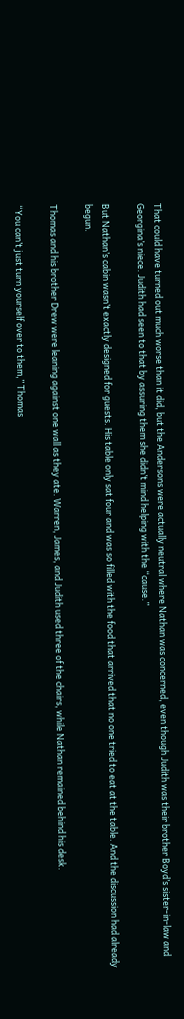That could have turned out much worse than it did, but the Andersons were actually neutral where Nathan was concerned, even though Judith was their brother Boyd’s sister-in-law and Georgina’s niece. Judith had seen to that by assuring them she didn’t mind helping with the “cause.”

But Nathan’s cabin wasn’t exactly designed for guests. His table only sat four and was so filled with the food that arrived that no one tried to eat at the table. And the discussion had already begun.

Thomas and his brother Drew were leaning against one wall as they ate. Warren, James, and Judith used three of the chairs, while Nathan remained behind his desk.

“You can’t just turn yourself over to them,” Thomas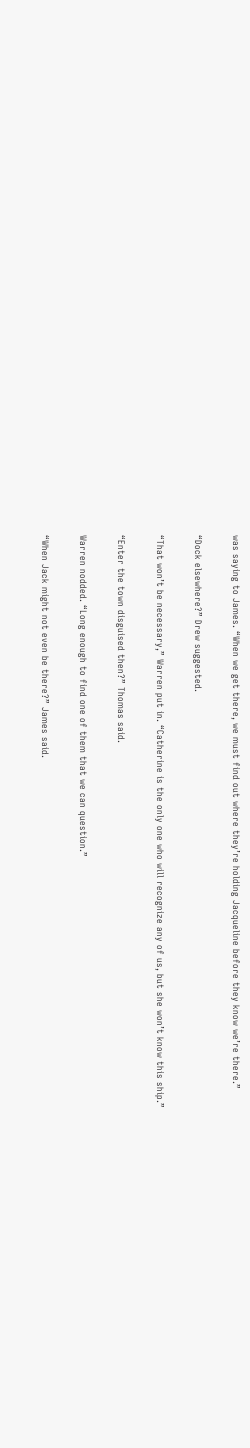was saying to James. “When we get there, we must find out where they’re holding Jacqueline before they know we’re there.”

“Dock elsewhere?” Drew suggested.

“That won’t be necessary,” Warren put in. “Catherine is the only one who will recognize any of us, but she won’t know this ship.”

“Enter the town disguised then?” Thomas said.

Warren nodded. “Long enough to find one of them that we can question.”

“When Jack might not even be there?” James said.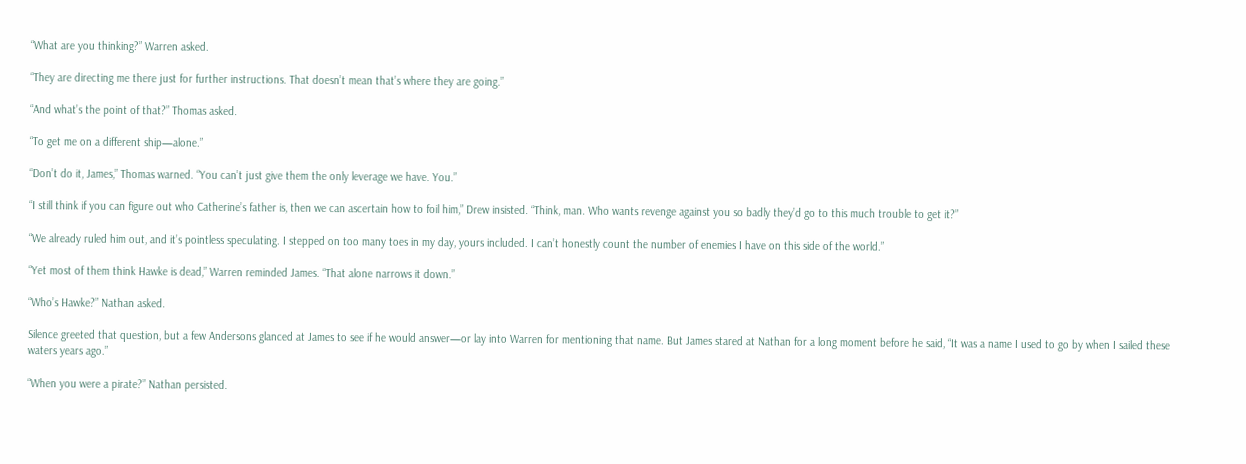“What are you thinking?” Warren asked.

“They are directing me there just for further instructions. That doesn’t mean that’s where they are going.”

“And what’s the point of that?” Thomas asked.

“To get me on a different ship—alone.”

“Don’t do it, James,” Thomas warned. “You can’t just give them the only leverage we have. You.”

“I still think if you can figure out who Catherine’s father is, then we can ascertain how to foil him,” Drew insisted. “Think, man. Who wants revenge against you so badly they’d go to this much trouble to get it?”

“We already ruled him out, and it’s pointless speculating. I stepped on too many toes in my day, yours included. I can’t honestly count the number of enemies I have on this side of the world.”

“Yet most of them think Hawke is dead,” Warren reminded James. “That alone narrows it down.”

“Who’s Hawke?” Nathan asked.

Silence greeted that question, but a few Andersons glanced at James to see if he would answer—or lay into Warren for mentioning that name. But James stared at Nathan for a long moment before he said, “It was a name I used to go by when I sailed these waters years ago.”

“When you were a pirate?” Nathan persisted.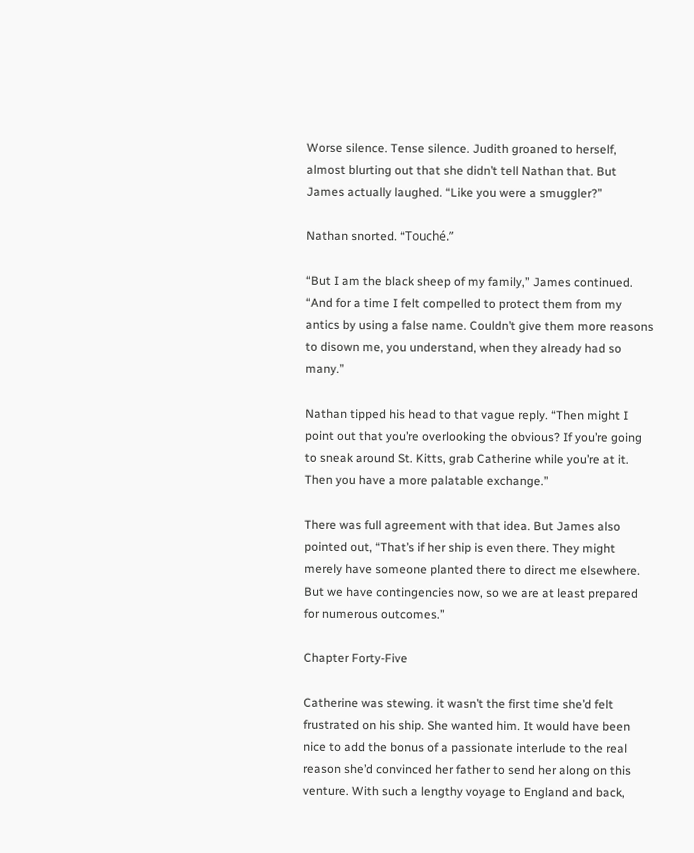Worse silence. Tense silence. Judith groaned to herself, almost blurting out that she didn’t tell Nathan that. But James actually laughed. “Like you were a smuggler?”

Nathan snorted. “Touché.”

“But I am the black sheep of my family,” James continued. “And for a time I felt compelled to protect them from my antics by using a false name. Couldn’t give them more reasons to disown me, you understand, when they already had so many.”

Nathan tipped his head to that vague reply. “Then might I point out that you’re overlooking the obvious? If you’re going to sneak around St. Kitts, grab Catherine while you’re at it. Then you have a more palatable exchange.”

There was full agreement with that idea. But James also pointed out, “That’s if her ship is even there. They might merely have someone planted there to direct me elsewhere. But we have contingencies now, so we are at least prepared for numerous outcomes.”

Chapter Forty-Five

Catherine was stewing. it wasn’t the first time she’d felt frustrated on his ship. She wanted him. It would have been nice to add the bonus of a passionate interlude to the real reason she’d convinced her father to send her along on this venture. With such a lengthy voyage to England and back,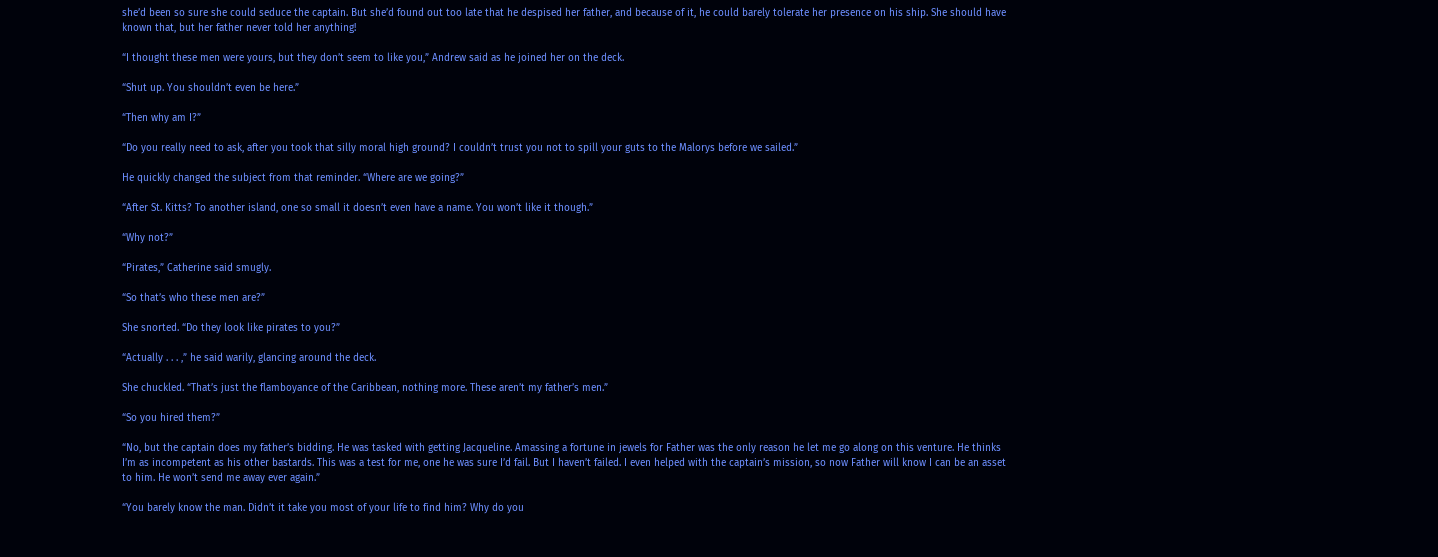she’d been so sure she could seduce the captain. But she’d found out too late that he despised her father, and because of it, he could barely tolerate her presence on his ship. She should have known that, but her father never told her anything!

“I thought these men were yours, but they don’t seem to like you,” Andrew said as he joined her on the deck.

“Shut up. You shouldn’t even be here.”

“Then why am I?”

“Do you really need to ask, after you took that silly moral high ground? I couldn’t trust you not to spill your guts to the Malorys before we sailed.”

He quickly changed the subject from that reminder. “Where are we going?”

“After St. Kitts? To another island, one so small it doesn’t even have a name. You won’t like it though.”

“Why not?”

“Pirates,” Catherine said smugly.

“So that’s who these men are?”

She snorted. “Do they look like pirates to you?”

“Actually . . . ,” he said warily, glancing around the deck.

She chuckled. “That’s just the flamboyance of the Caribbean, nothing more. These aren’t my father’s men.”

“So you hired them?”

“No, but the captain does my father’s bidding. He was tasked with getting Jacqueline. Amassing a fortune in jewels for Father was the only reason he let me go along on this venture. He thinks I’m as incompetent as his other bastards. This was a test for me, one he was sure I’d fail. But I haven’t failed. I even helped with the captain’s mission, so now Father will know I can be an asset to him. He won’t send me away ever again.”

“You barely know the man. Didn’t it take you most of your life to find him? Why do you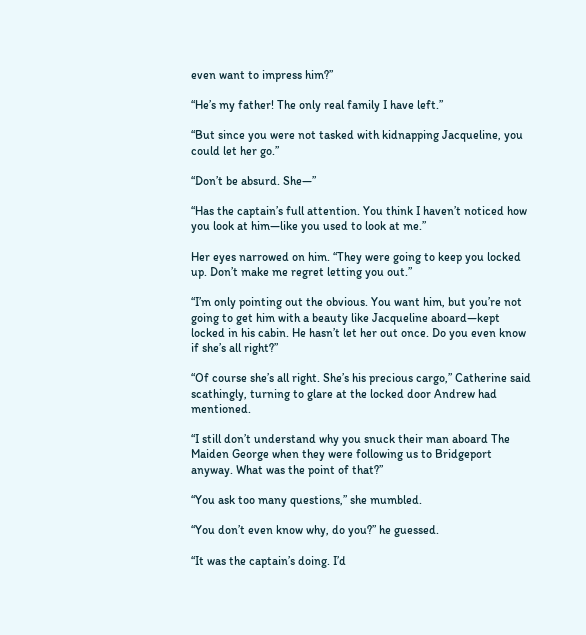even want to impress him?”

“He’s my father! The only real family I have left.”

“But since you were not tasked with kidnapping Jacqueline, you could let her go.”

“Don’t be absurd. She—”

“Has the captain’s full attention. You think I haven’t noticed how you look at him—like you used to look at me.”

Her eyes narrowed on him. “They were going to keep you locked up. Don’t make me regret letting you out.”

“I’m only pointing out the obvious. You want him, but you’re not going to get him with a beauty like Jacqueline aboard—kept locked in his cabin. He hasn’t let her out once. Do you even know if she’s all right?”

“Of course she’s all right. She’s his precious cargo,” Catherine said scathingly, turning to glare at the locked door Andrew had mentioned.

“I still don’t understand why you snuck their man aboard The Maiden George when they were following us to Bridgeport anyway. What was the point of that?”

“You ask too many questions,” she mumbled.

“You don’t even know why, do you?” he guessed.

“It was the captain’s doing. I’d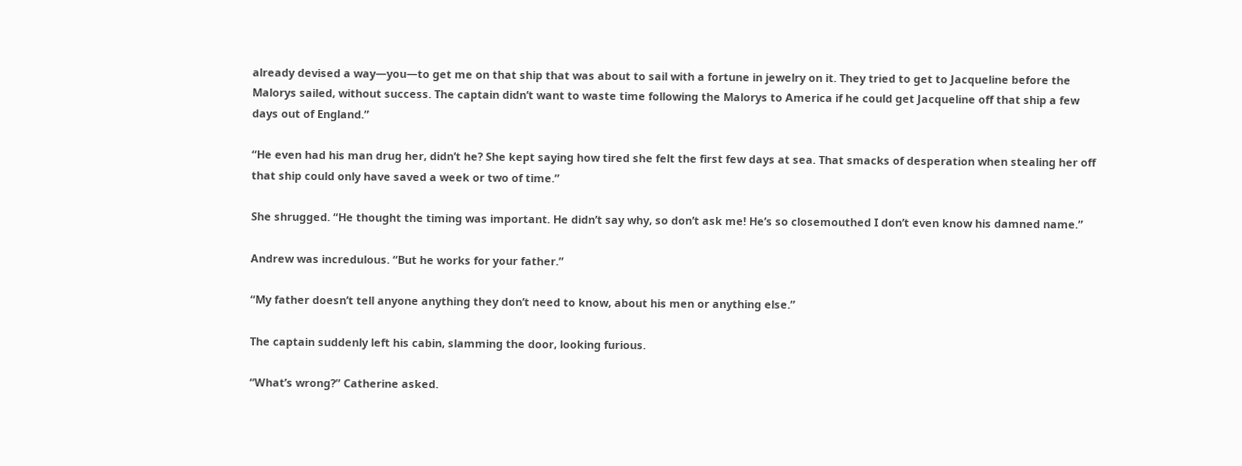already devised a way—you—to get me on that ship that was about to sail with a fortune in jewelry on it. They tried to get to Jacqueline before the Malorys sailed, without success. The captain didn’t want to waste time following the Malorys to America if he could get Jacqueline off that ship a few days out of England.”

“He even had his man drug her, didn’t he? She kept saying how tired she felt the first few days at sea. That smacks of desperation when stealing her off that ship could only have saved a week or two of time.”

She shrugged. “He thought the timing was important. He didn’t say why, so don’t ask me! He’s so closemouthed I don’t even know his damned name.”

Andrew was incredulous. “But he works for your father.”

“My father doesn’t tell anyone anything they don’t need to know, about his men or anything else.”

The captain suddenly left his cabin, slamming the door, looking furious.

“What’s wrong?” Catherine asked.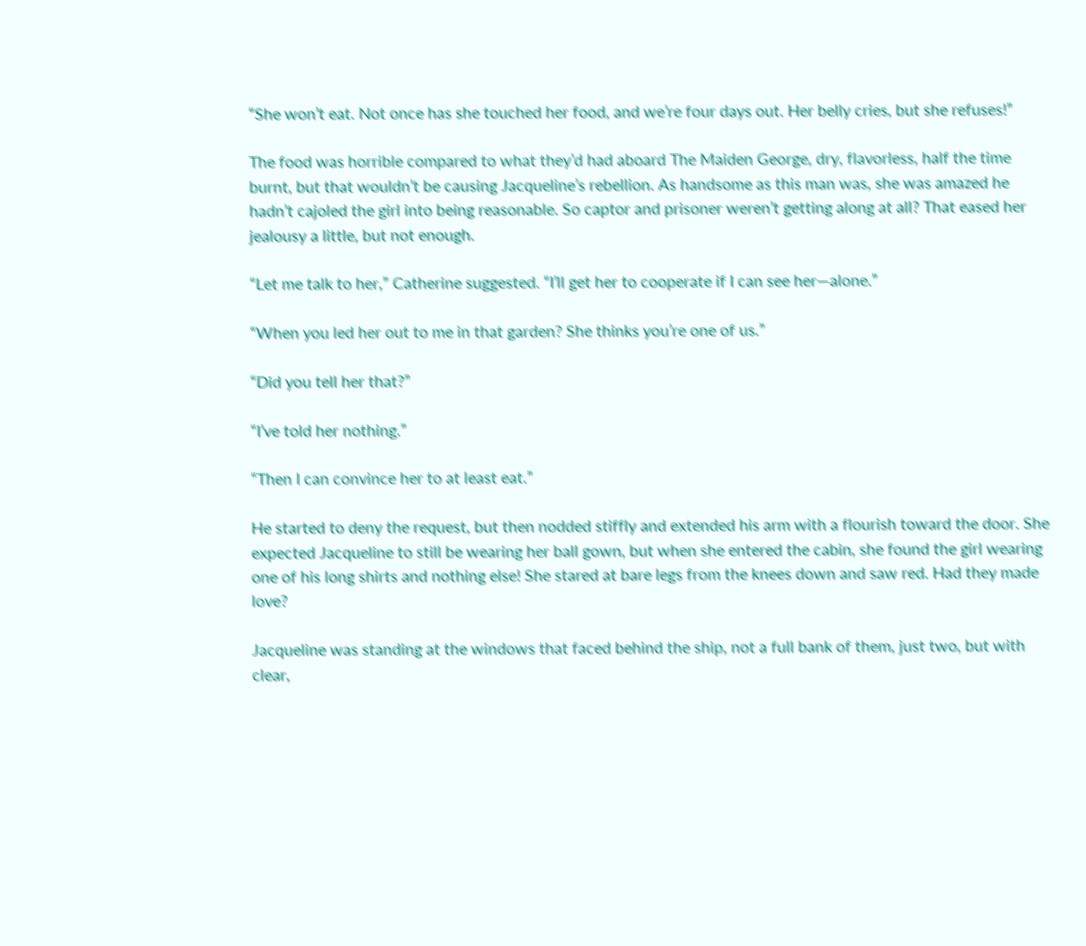“She won’t eat. Not once has she touched her food, and we’re four days out. Her belly cries, but she refuses!”

The food was horrible compared to what they’d had aboard The Maiden George, dry, flavorless, half the time burnt, but that wouldn’t be causing Jacqueline’s rebellion. As handsome as this man was, she was amazed he hadn’t cajoled the girl into being reasonable. So captor and prisoner weren’t getting along at all? That eased her jealousy a little, but not enough.

“Let me talk to her,” Catherine suggested. “I’ll get her to cooperate if I can see her—alone.”

“When you led her out to me in that garden? She thinks you’re one of us.”

“Did you tell her that?”

“I’ve told her nothing.”

“Then I can convince her to at least eat.”

He started to deny the request, but then nodded stiffly and extended his arm with a flourish toward the door. She expected Jacqueline to still be wearing her ball gown, but when she entered the cabin, she found the girl wearing one of his long shirts and nothing else! She stared at bare legs from the knees down and saw red. Had they made love?

Jacqueline was standing at the windows that faced behind the ship, not a full bank of them, just two, but with clear,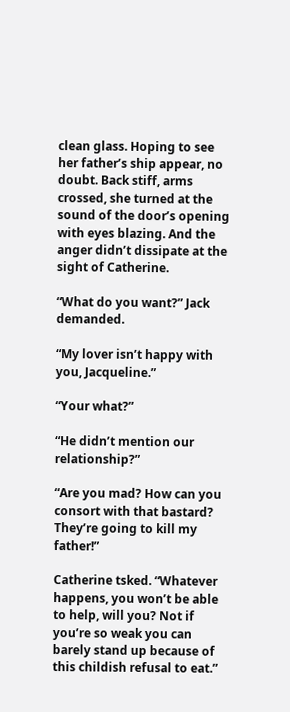clean glass. Hoping to see her father’s ship appear, no doubt. Back stiff, arms crossed, she turned at the sound of the door’s opening with eyes blazing. And the anger didn’t dissipate at the sight of Catherine.

“What do you want?” Jack demanded.

“My lover isn’t happy with you, Jacqueline.”

“Your what?”

“He didn’t mention our relationship?”

“Are you mad? How can you consort with that bastard? They’re going to kill my father!”

Catherine tsked. “Whatever happens, you won’t be able to help, will you? Not if you’re so weak you can barely stand up because of this childish refusal to eat.”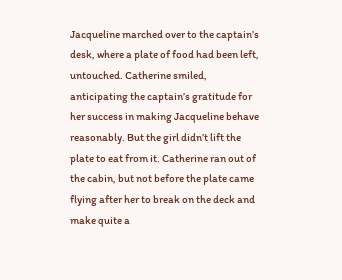Jacqueline marched over to the captain’s desk, where a plate of food had been left, untouched. Catherine smiled, anticipating the captain’s gratitude for her success in making Jacqueline behave reasonably. But the girl didn’t lift the plate to eat from it. Catherine ran out of the cabin, but not before the plate came flying after her to break on the deck and make quite a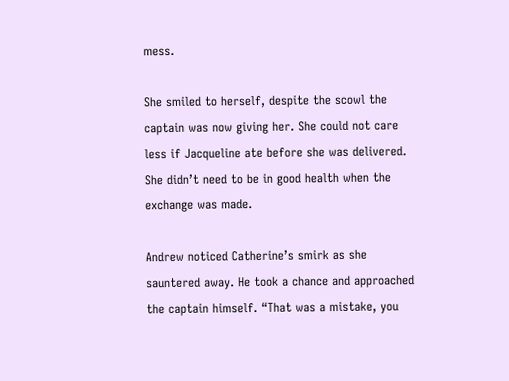mess.

She smiled to herself, despite the scowl the captain was now giving her. She could not care less if Jacqueline ate before she was delivered. She didn’t need to be in good health when the exchange was made.

Andrew noticed Catherine’s smirk as she sauntered away. He took a chance and approached the captain himself. “That was a mistake, you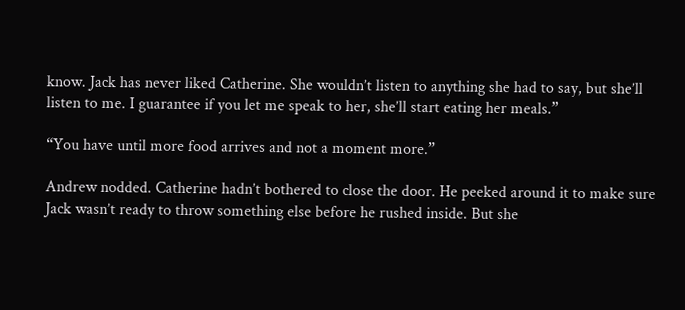know. Jack has never liked Catherine. She wouldn’t listen to anything she had to say, but she’ll listen to me. I guarantee if you let me speak to her, she’ll start eating her meals.”

“You have until more food arrives and not a moment more.”

Andrew nodded. Catherine hadn’t bothered to close the door. He peeked around it to make sure Jack wasn’t ready to throw something else before he rushed inside. But she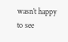wasn’t happy to see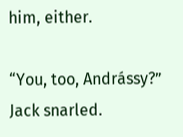him, either.

“You, too, Andrássy?” Jack snarled.